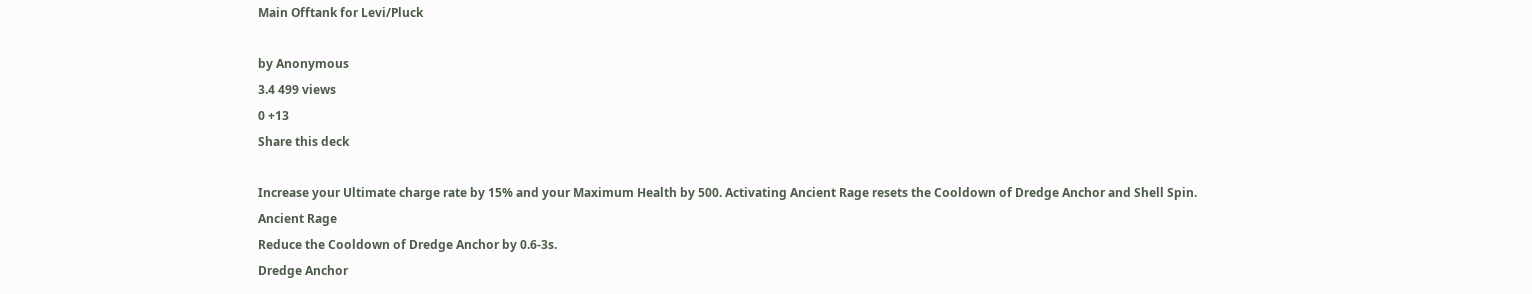Main Offtank for Levi/Pluck

by Anonymous
3.4 499 views
0 +13
Share this deck

Increase your Ultimate charge rate by 15% and your Maximum Health by 500. Activating Ancient Rage resets the Cooldown of Dredge Anchor and Shell Spin.
Ancient Rage
Reduce the Cooldown of Dredge Anchor by 0.6-3s.
Dredge Anchor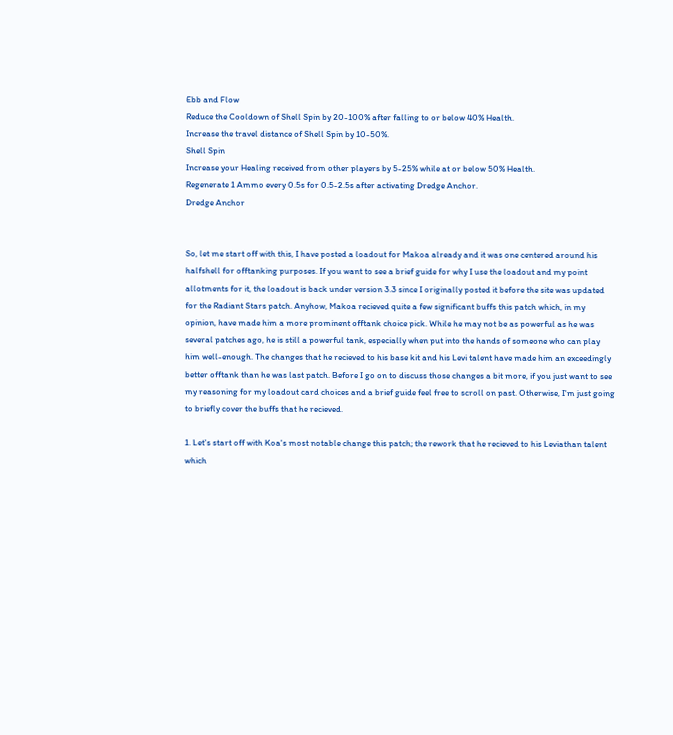Ebb and Flow
Reduce the Cooldown of Shell Spin by 20-100% after falling to or below 40% Health.
Increase the travel distance of Shell Spin by 10-50%.
Shell Spin
Increase your Healing received from other players by 5-25% while at or below 50% Health.
Regenerate 1 Ammo every 0.5s for 0.5-2.5s after activating Dredge Anchor.
Dredge Anchor


So, let me start off with this, I have posted a loadout for Makoa already and it was one centered around his halfshell for offtanking purposes. If you want to see a brief guide for why I use the loadout and my point allotments for it, the loadout is back under version 3.3 since I originally posted it before the site was updated for the Radiant Stars patch. Anyhow, Makoa recieved quite a few significant buffs this patch which, in my opinion, have made him a more prominent offtank choice pick. While he may not be as powerful as he was several patches ago, he is still a powerful tank, especially when put into the hands of someone who can play him well-enough. The changes that he recieved to his base kit and his Levi talent have made him an exceedingly better offtank than he was last patch. Before I go on to discuss those changes a bit more, if you just want to see my reasoning for my loadout card choices and a brief guide feel free to scroll on past. Otherwise, I'm just going to briefly cover the buffs that he recieved.

1. Let's start off with Koa's most notable change this patch; the rework that he recieved to his Leviathan talent which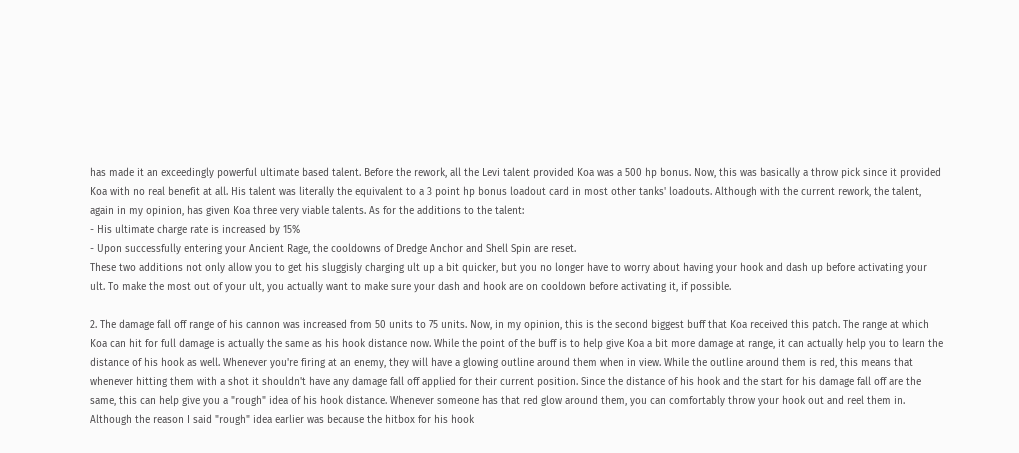has made it an exceedingly powerful ultimate based talent. Before the rework, all the Levi talent provided Koa was a 500 hp bonus. Now, this was basically a throw pick since it provided Koa with no real benefit at all. His talent was literally the equivalent to a 3 point hp bonus loadout card in most other tanks' loadouts. Although with the current rework, the talent, again in my opinion, has given Koa three very viable talents. As for the additions to the talent:
- His ultimate charge rate is increased by 15%
- Upon successfully entering your Ancient Rage, the cooldowns of Dredge Anchor and Shell Spin are reset.
These two additions not only allow you to get his sluggisly charging ult up a bit quicker, but you no longer have to worry about having your hook and dash up before activating your ult. To make the most out of your ult, you actually want to make sure your dash and hook are on cooldown before activating it, if possible.

2. The damage fall off range of his cannon was increased from 50 units to 75 units. Now, in my opinion, this is the second biggest buff that Koa received this patch. The range at which Koa can hit for full damage is actually the same as his hook distance now. While the point of the buff is to help give Koa a bit more damage at range, it can actually help you to learn the distance of his hook as well. Whenever you're firing at an enemy, they will have a glowing outline around them when in view. While the outline around them is red, this means that whenever hitting them with a shot it shouldn't have any damage fall off applied for their current position. Since the distance of his hook and the start for his damage fall off are the same, this can help give you a "rough" idea of his hook distance. Whenever someone has that red glow around them, you can comfortably throw your hook out and reel them in. Although the reason I said "rough" idea earlier was because the hitbox for his hook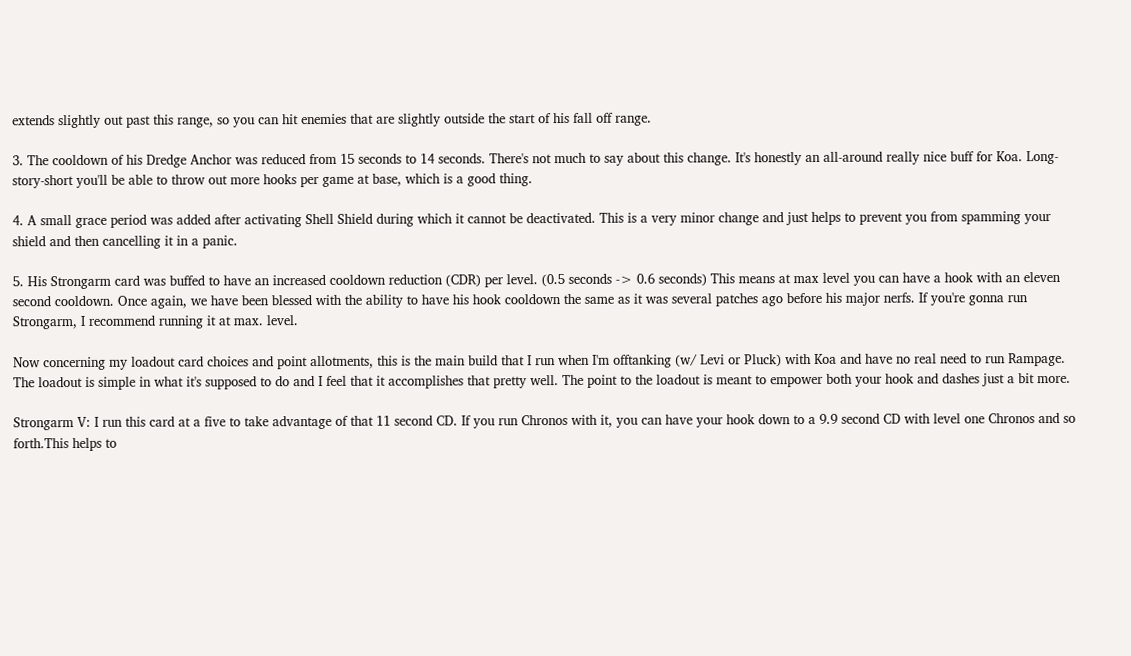extends slightly out past this range, so you can hit enemies that are slightly outside the start of his fall off range.

3. The cooldown of his Dredge Anchor was reduced from 15 seconds to 14 seconds. There's not much to say about this change. It's honestly an all-around really nice buff for Koa. Long-story-short you'll be able to throw out more hooks per game at base, which is a good thing.

4. A small grace period was added after activating Shell Shield during which it cannot be deactivated. This is a very minor change and just helps to prevent you from spamming your shield and then cancelling it in a panic.

5. His Strongarm card was buffed to have an increased cooldown reduction (CDR) per level. (0.5 seconds -> 0.6 seconds) This means at max level you can have a hook with an eleven second cooldown. Once again, we have been blessed with the ability to have his hook cooldown the same as it was several patches ago before his major nerfs. If you're gonna run Strongarm, I recommend running it at max. level.

Now concerning my loadout card choices and point allotments, this is the main build that I run when I'm offtanking (w/ Levi or Pluck) with Koa and have no real need to run Rampage. The loadout is simple in what it's supposed to do and I feel that it accomplishes that pretty well. The point to the loadout is meant to empower both your hook and dashes just a bit more.

Strongarm V: I run this card at a five to take advantage of that 11 second CD. If you run Chronos with it, you can have your hook down to a 9.9 second CD with level one Chronos and so forth.This helps to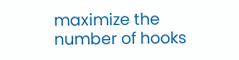maximize the number of hooks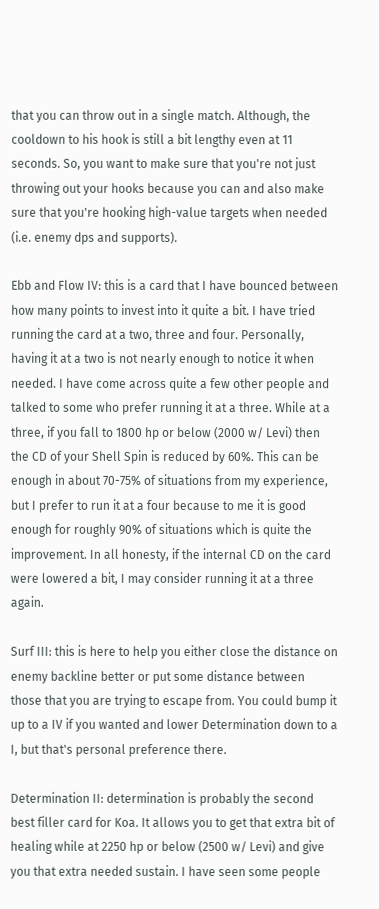that you can throw out in a single match. Although, the cooldown to his hook is still a bit lengthy even at 11 seconds. So, you want to make sure that you're not just throwing out your hooks because you can and also make sure that you're hooking high-value targets when needed (i.e. enemy dps and supports).

Ebb and Flow IV: this is a card that I have bounced between how many points to invest into it quite a bit. I have tried running the card at a two, three and four. Personally, having it at a two is not nearly enough to notice it when needed. I have come across quite a few other people and talked to some who prefer running it at a three. While at a three, if you fall to 1800 hp or below (2000 w/ Levi) then the CD of your Shell Spin is reduced by 60%. This can be enough in about 70-75% of situations from my experience, but I prefer to run it at a four because to me it is good enough for roughly 90% of situations which is quite the improvement. In all honesty, if the internal CD on the card were lowered a bit, I may consider running it at a three again.

Surf III: this is here to help you either close the distance on enemy backline better or put some distance between those that you are trying to escape from. You could bump it up to a IV if you wanted and lower Determination down to a I, but that's personal preference there.

Determination II: determination is probably the second best filler card for Koa. It allows you to get that extra bit of healing while at 2250 hp or below (2500 w/ Levi) and give you that extra needed sustain. I have seen some people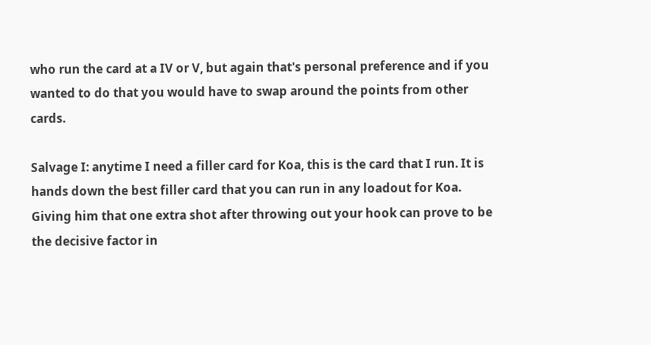who run the card at a IV or V, but again that's personal preference and if you wanted to do that you would have to swap around the points from other cards.

Salvage I: anytime I need a filler card for Koa, this is the card that I run. It is hands down the best filler card that you can run in any loadout for Koa. Giving him that one extra shot after throwing out your hook can prove to be the decisive factor in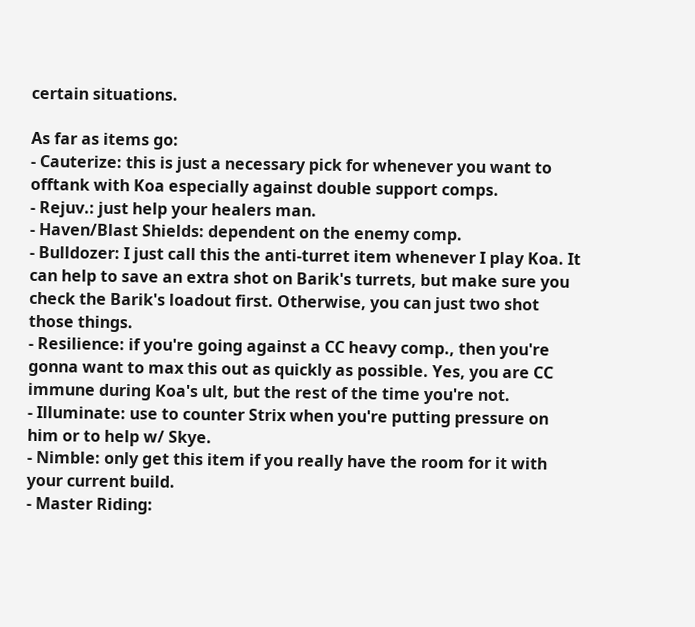certain situations.

As far as items go:
- Cauterize: this is just a necessary pick for whenever you want to offtank with Koa especially against double support comps.
- Rejuv.: just help your healers man.
- Haven/Blast Shields: dependent on the enemy comp.
- Bulldozer: I just call this the anti-turret item whenever I play Koa. It can help to save an extra shot on Barik's turrets, but make sure you check the Barik's loadout first. Otherwise, you can just two shot those things.
- Resilience: if you're going against a CC heavy comp., then you're gonna want to max this out as quickly as possible. Yes, you are CC immune during Koa's ult, but the rest of the time you're not.
- Illuminate: use to counter Strix when you're putting pressure on him or to help w/ Skye.
- Nimble: only get this item if you really have the room for it with your current build.
- Master Riding: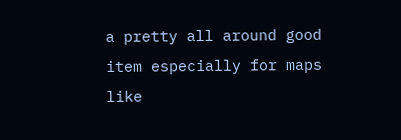a pretty all around good item especially for maps like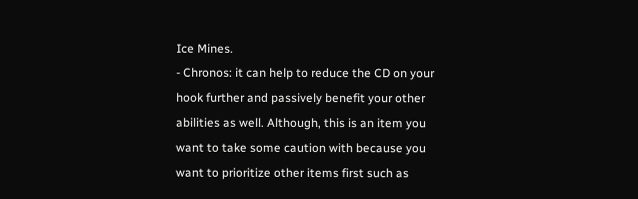Ice Mines.
- Chronos: it can help to reduce the CD on your hook further and passively benefit your other abilities as well. Although, this is an item you want to take some caution with because you want to prioritize other items first such as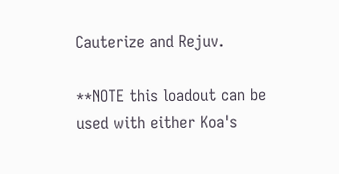Cauterize and Rejuv.

**NOTE this loadout can be used with either Koa's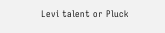Levi talent or Pluck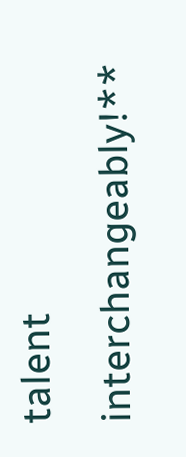talent interchangeably!**